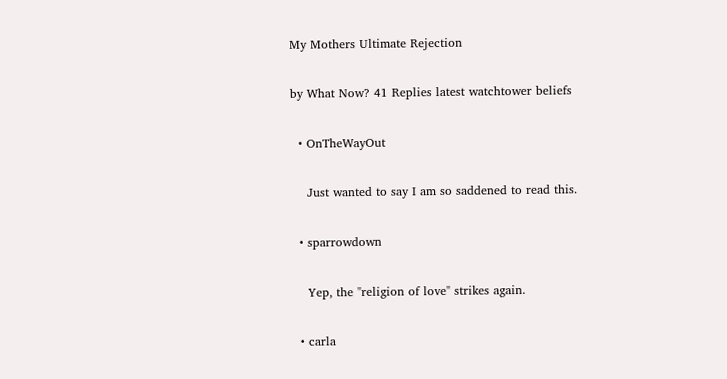My Mothers Ultimate Rejection

by What Now? 41 Replies latest watchtower beliefs

  • OnTheWayOut

    Just wanted to say I am so saddened to read this.

  • sparrowdown

    Yep, the "religion of love" strikes again.

  • carla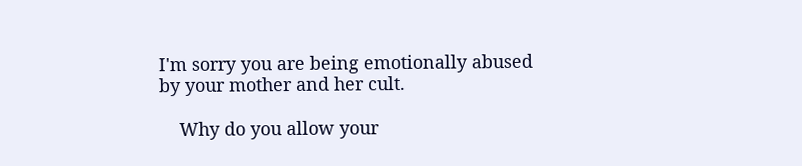I'm sorry you are being emotionally abused by your mother and her cult.

    Why do you allow your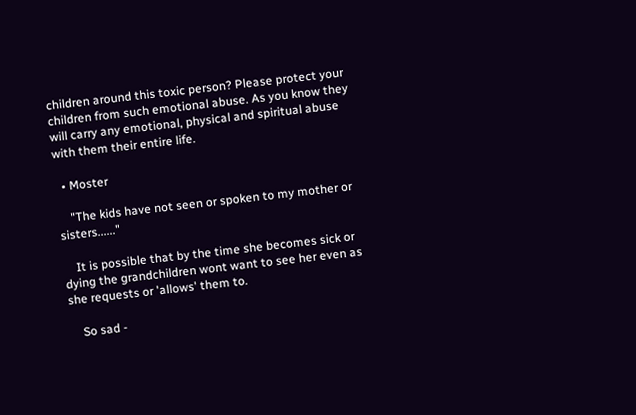children around this toxic person? Please protect your children from such emotional abuse. As you know they will carry any emotional, physical and spiritual abuse with them their entire life.

  • Moster

    "The kids have not seen or spoken to my mother or sisters......"

    It is possible that by the time she becomes sick or dying the grandchildren wont want to see her even as she requests or 'allows' them to.

    So sad -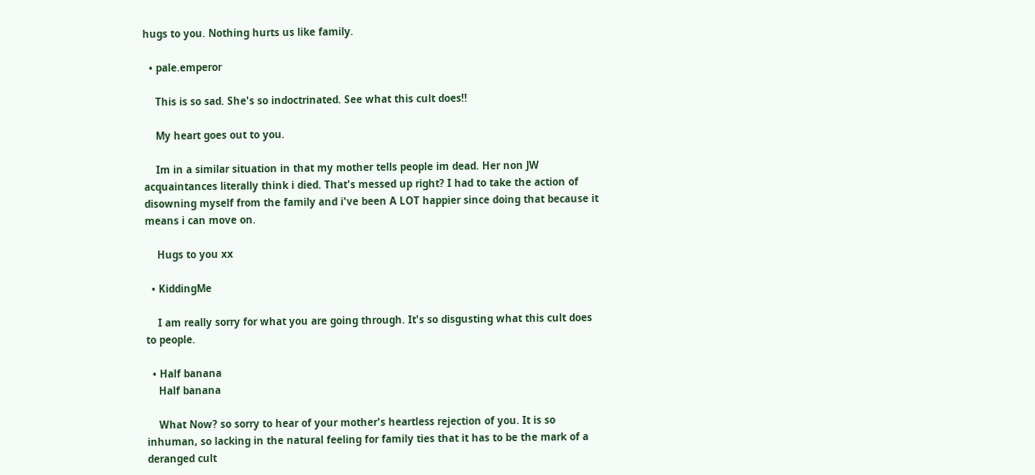hugs to you. Nothing hurts us like family.

  • pale.emperor

    This is so sad. She's so indoctrinated. See what this cult does!!

    My heart goes out to you.

    Im in a similar situation in that my mother tells people im dead. Her non JW acquaintances literally think i died. That's messed up right? I had to take the action of disowning myself from the family and i've been A LOT happier since doing that because it means i can move on.

    Hugs to you xx

  • KiddingMe

    I am really sorry for what you are going through. It's so disgusting what this cult does to people.

  • Half banana
    Half banana

    What Now? so sorry to hear of your mother's heartless rejection of you. It is so inhuman, so lacking in the natural feeling for family ties that it has to be the mark of a deranged cult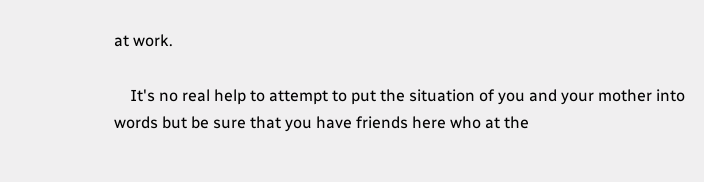at work.

    It's no real help to attempt to put the situation of you and your mother into words but be sure that you have friends here who at the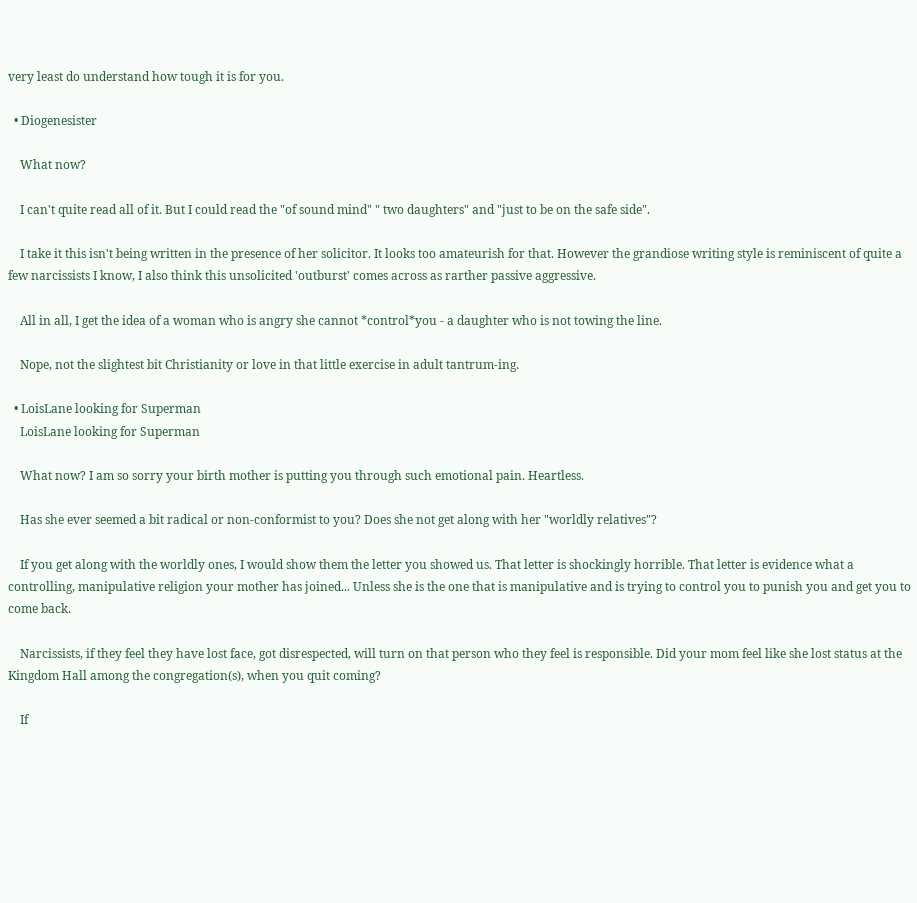very least do understand how tough it is for you.

  • Diogenesister

    What now?

    I can't quite read all of it. But I could read the "of sound mind" " two daughters" and "just to be on the safe side".

    I take it this isn't being written in the presence of her solicitor. It looks too amateurish for that. However the grandiose writing style is reminiscent of quite a few narcissists I know, I also think this unsolicited 'outburst' comes across as rarther passive aggressive.

    All in all, I get the idea of a woman who is angry she cannot *control*you - a daughter who is not towing the line.

    Nope, not the slightest bit Christianity or love in that little exercise in adult tantrum-ing.

  • LoisLane looking for Superman
    LoisLane looking for Superman

    What now? I am so sorry your birth mother is putting you through such emotional pain. Heartless.

    Has she ever seemed a bit radical or non-conformist to you? Does she not get along with her "worldly relatives"?

    If you get along with the worldly ones, I would show them the letter you showed us. That letter is shockingly horrible. That letter is evidence what a controlling, manipulative religion your mother has joined... Unless she is the one that is manipulative and is trying to control you to punish you and get you to come back.

    Narcissists, if they feel they have lost face, got disrespected, will turn on that person who they feel is responsible. Did your mom feel like she lost status at the Kingdom Hall among the congregation(s), when you quit coming?

    If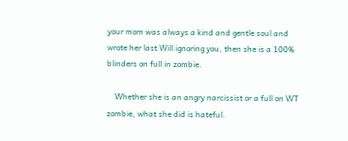your mom was always a kind and gentle soul and wrote her last Will ignoring you, then she is a 100% blinders on full in zombie.

    Whether she is an angry narcissist or a full on WT zombie, what she did is hateful.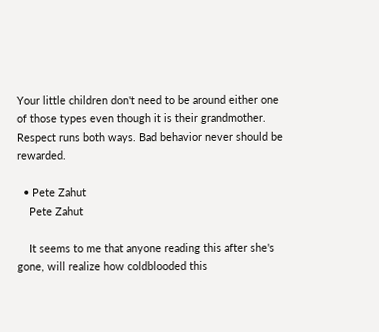Your little children don't need to be around either one of those types even though it is their grandmother. Respect runs both ways. Bad behavior never should be rewarded.

  • Pete Zahut
    Pete Zahut

    It seems to me that anyone reading this after she's gone, will realize how coldblooded this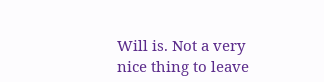Will is. Not a very nice thing to leave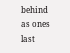behind as ones last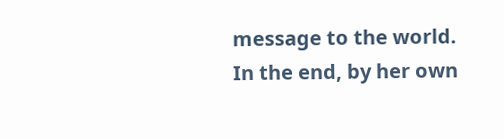message to the world. In the end, by her own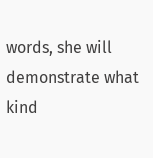words, she will demonstrate what kind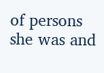of persons she was and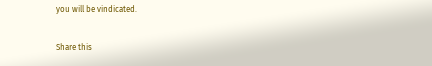you will be vindicated.

Share this